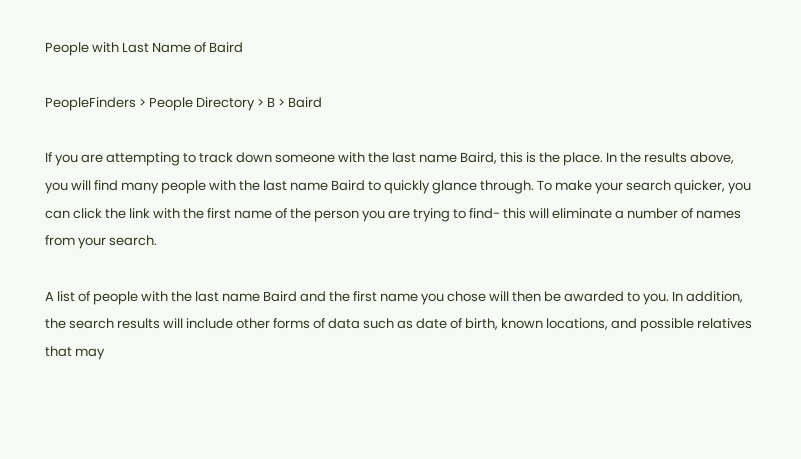People with Last Name of Baird

PeopleFinders > People Directory > B > Baird

If you are attempting to track down someone with the last name Baird, this is the place. In the results above, you will find many people with the last name Baird to quickly glance through. To make your search quicker, you can click the link with the first name of the person you are trying to find- this will eliminate a number of names from your search.

A list of people with the last name Baird and the first name you chose will then be awarded to you. In addition, the search results will include other forms of data such as date of birth, known locations, and possible relatives that may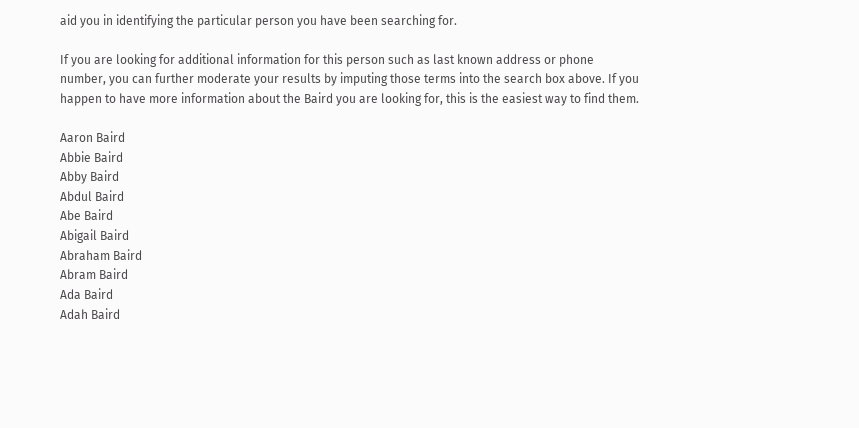aid you in identifying the particular person you have been searching for.

If you are looking for additional information for this person such as last known address or phone number, you can further moderate your results by imputing those terms into the search box above. If you happen to have more information about the Baird you are looking for, this is the easiest way to find them.

Aaron Baird
Abbie Baird
Abby Baird
Abdul Baird
Abe Baird
Abigail Baird
Abraham Baird
Abram Baird
Ada Baird
Adah Baird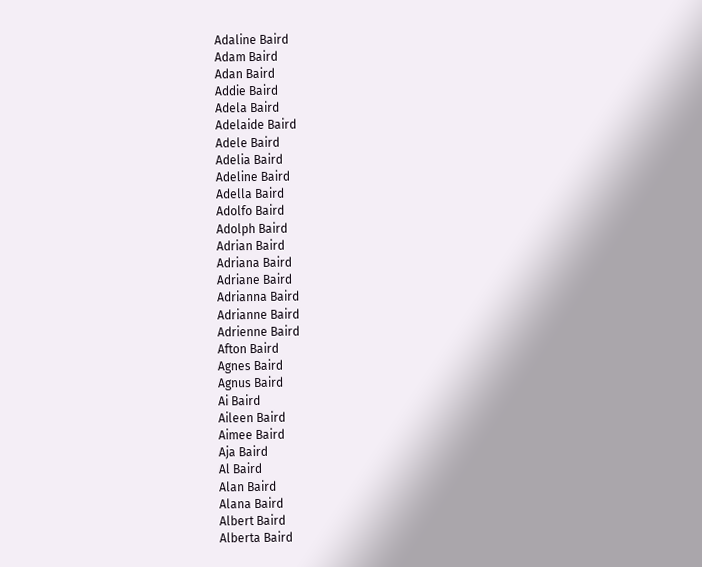Adaline Baird
Adam Baird
Adan Baird
Addie Baird
Adela Baird
Adelaide Baird
Adele Baird
Adelia Baird
Adeline Baird
Adella Baird
Adolfo Baird
Adolph Baird
Adrian Baird
Adriana Baird
Adriane Baird
Adrianna Baird
Adrianne Baird
Adrienne Baird
Afton Baird
Agnes Baird
Agnus Baird
Ai Baird
Aileen Baird
Aimee Baird
Aja Baird
Al Baird
Alan Baird
Alana Baird
Albert Baird
Alberta Baird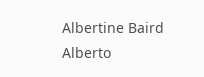Albertine Baird
Alberto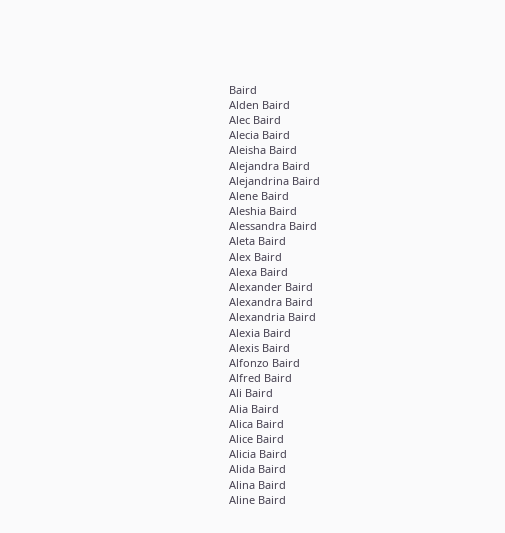Baird
Alden Baird
Alec Baird
Alecia Baird
Aleisha Baird
Alejandra Baird
Alejandrina Baird
Alene Baird
Aleshia Baird
Alessandra Baird
Aleta Baird
Alex Baird
Alexa Baird
Alexander Baird
Alexandra Baird
Alexandria Baird
Alexia Baird
Alexis Baird
Alfonzo Baird
Alfred Baird
Ali Baird
Alia Baird
Alica Baird
Alice Baird
Alicia Baird
Alida Baird
Alina Baird
Aline Baird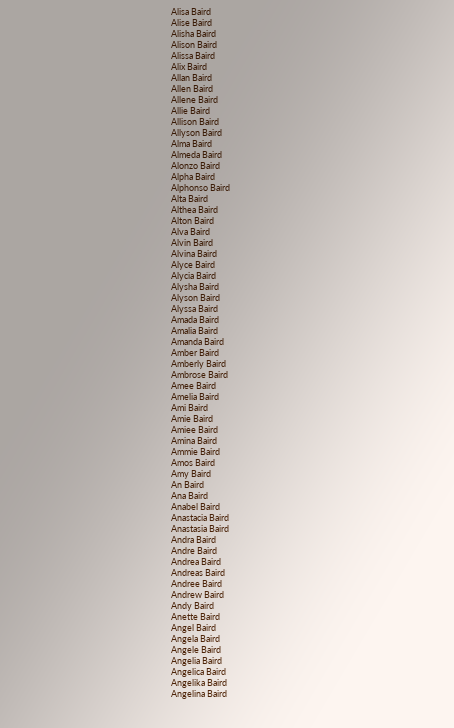Alisa Baird
Alise Baird
Alisha Baird
Alison Baird
Alissa Baird
Alix Baird
Allan Baird
Allen Baird
Allene Baird
Allie Baird
Allison Baird
Allyson Baird
Alma Baird
Almeda Baird
Alonzo Baird
Alpha Baird
Alphonso Baird
Alta Baird
Althea Baird
Alton Baird
Alva Baird
Alvin Baird
Alvina Baird
Alyce Baird
Alycia Baird
Alysha Baird
Alyson Baird
Alyssa Baird
Amada Baird
Amalia Baird
Amanda Baird
Amber Baird
Amberly Baird
Ambrose Baird
Amee Baird
Amelia Baird
Ami Baird
Amie Baird
Amiee Baird
Amina Baird
Ammie Baird
Amos Baird
Amy Baird
An Baird
Ana Baird
Anabel Baird
Anastacia Baird
Anastasia Baird
Andra Baird
Andre Baird
Andrea Baird
Andreas Baird
Andree Baird
Andrew Baird
Andy Baird
Anette Baird
Angel Baird
Angela Baird
Angele Baird
Angelia Baird
Angelica Baird
Angelika Baird
Angelina Baird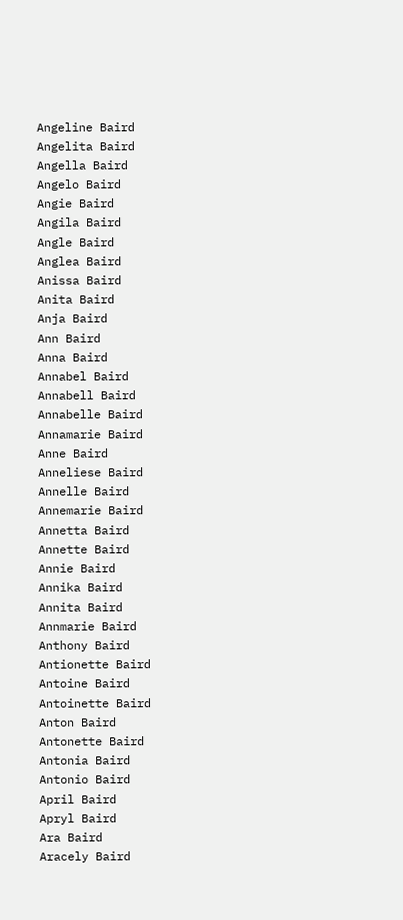Angeline Baird
Angelita Baird
Angella Baird
Angelo Baird
Angie Baird
Angila Baird
Angle Baird
Anglea Baird
Anissa Baird
Anita Baird
Anja Baird
Ann Baird
Anna Baird
Annabel Baird
Annabell Baird
Annabelle Baird
Annamarie Baird
Anne Baird
Anneliese Baird
Annelle Baird
Annemarie Baird
Annetta Baird
Annette Baird
Annie Baird
Annika Baird
Annita Baird
Annmarie Baird
Anthony Baird
Antionette Baird
Antoine Baird
Antoinette Baird
Anton Baird
Antonette Baird
Antonia Baird
Antonio Baird
April Baird
Apryl Baird
Ara Baird
Aracely Baird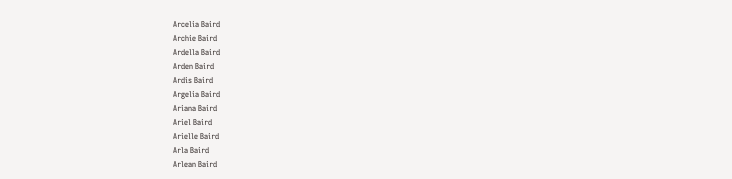Arcelia Baird
Archie Baird
Ardella Baird
Arden Baird
Ardis Baird
Argelia Baird
Ariana Baird
Ariel Baird
Arielle Baird
Arla Baird
Arlean Baird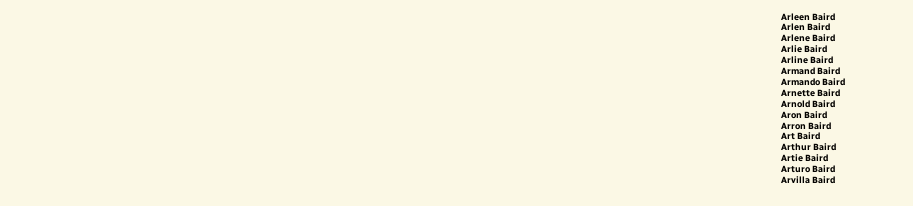Arleen Baird
Arlen Baird
Arlene Baird
Arlie Baird
Arline Baird
Armand Baird
Armando Baird
Arnette Baird
Arnold Baird
Aron Baird
Arron Baird
Art Baird
Arthur Baird
Artie Baird
Arturo Baird
Arvilla Baird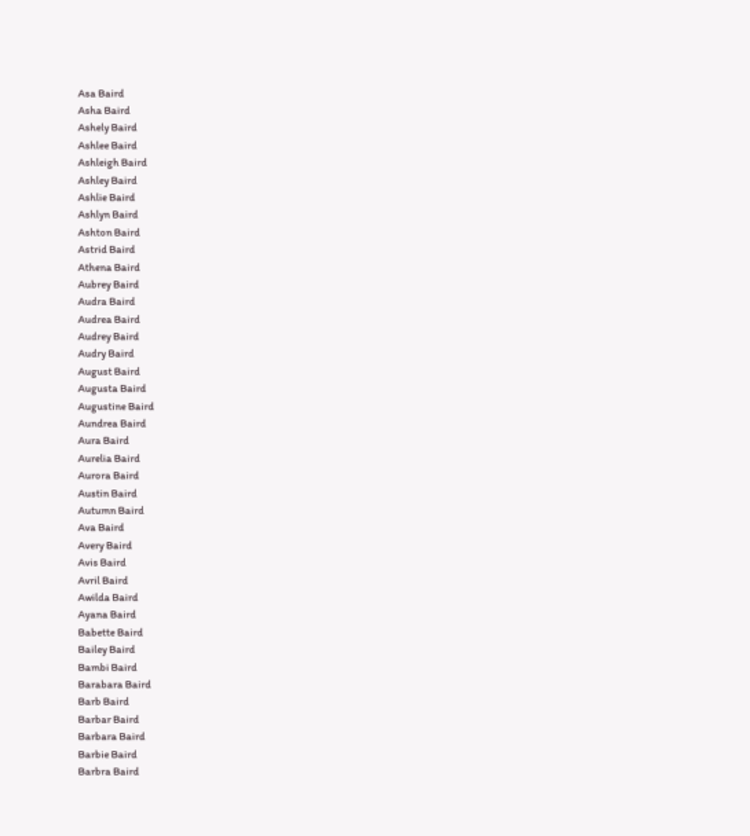Asa Baird
Asha Baird
Ashely Baird
Ashlee Baird
Ashleigh Baird
Ashley Baird
Ashlie Baird
Ashlyn Baird
Ashton Baird
Astrid Baird
Athena Baird
Aubrey Baird
Audra Baird
Audrea Baird
Audrey Baird
Audry Baird
August Baird
Augusta Baird
Augustine Baird
Aundrea Baird
Aura Baird
Aurelia Baird
Aurora Baird
Austin Baird
Autumn Baird
Ava Baird
Avery Baird
Avis Baird
Avril Baird
Awilda Baird
Ayana Baird
Babette Baird
Bailey Baird
Bambi Baird
Barabara Baird
Barb Baird
Barbar Baird
Barbara Baird
Barbie Baird
Barbra Baird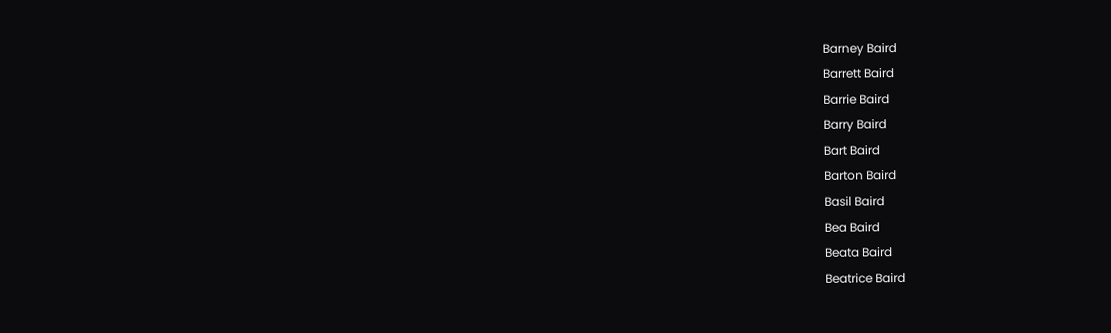Barney Baird
Barrett Baird
Barrie Baird
Barry Baird
Bart Baird
Barton Baird
Basil Baird
Bea Baird
Beata Baird
Beatrice Baird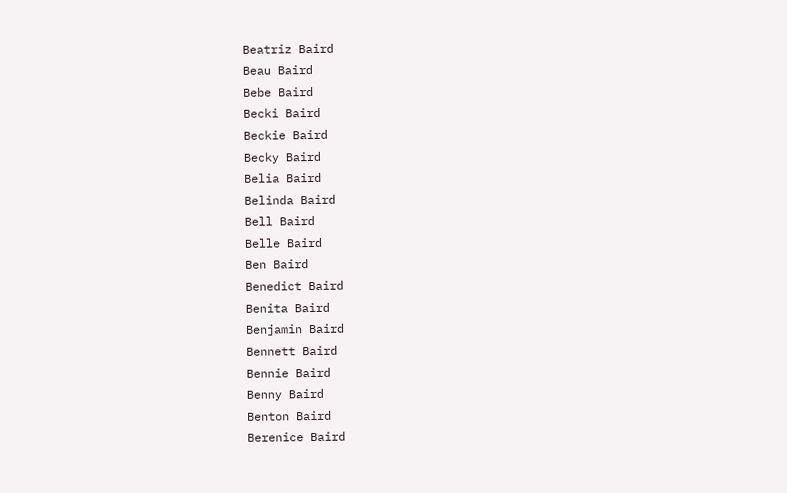Beatriz Baird
Beau Baird
Bebe Baird
Becki Baird
Beckie Baird
Becky Baird
Belia Baird
Belinda Baird
Bell Baird
Belle Baird
Ben Baird
Benedict Baird
Benita Baird
Benjamin Baird
Bennett Baird
Bennie Baird
Benny Baird
Benton Baird
Berenice Baird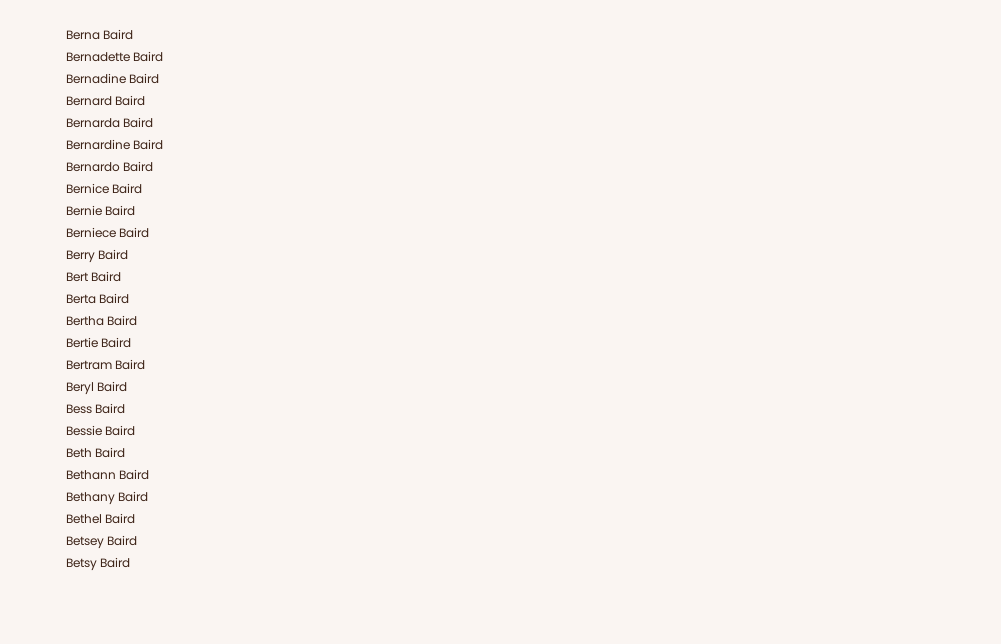Berna Baird
Bernadette Baird
Bernadine Baird
Bernard Baird
Bernarda Baird
Bernardine Baird
Bernardo Baird
Bernice Baird
Bernie Baird
Berniece Baird
Berry Baird
Bert Baird
Berta Baird
Bertha Baird
Bertie Baird
Bertram Baird
Beryl Baird
Bess Baird
Bessie Baird
Beth Baird
Bethann Baird
Bethany Baird
Bethel Baird
Betsey Baird
Betsy Baird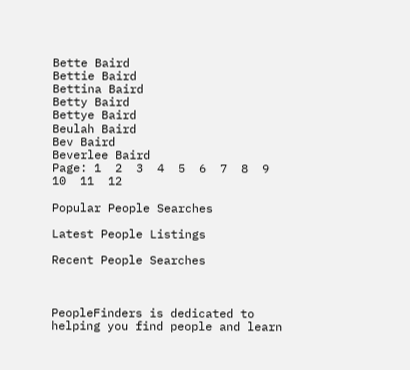Bette Baird
Bettie Baird
Bettina Baird
Betty Baird
Bettye Baird
Beulah Baird
Bev Baird
Beverlee Baird
Page: 1  2  3  4  5  6  7  8  9  10  11  12

Popular People Searches

Latest People Listings

Recent People Searches



PeopleFinders is dedicated to helping you find people and learn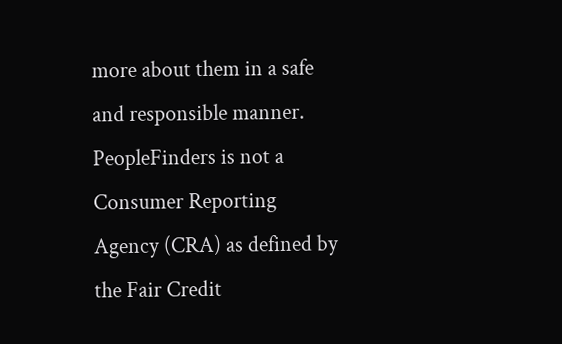more about them in a safe and responsible manner. PeopleFinders is not a Consumer Reporting Agency (CRA) as defined by the Fair Credit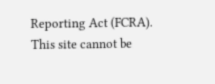Reporting Act (FCRA). This site cannot be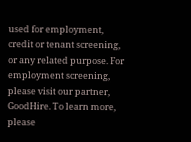used for employment, credit or tenant screening, or any related purpose. For employment screening, please visit our partner, GoodHire. To learn more, please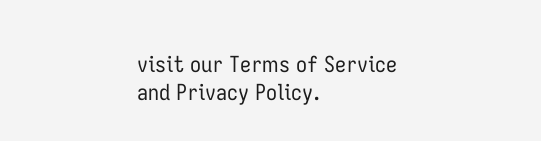visit our Terms of Service and Privacy Policy.